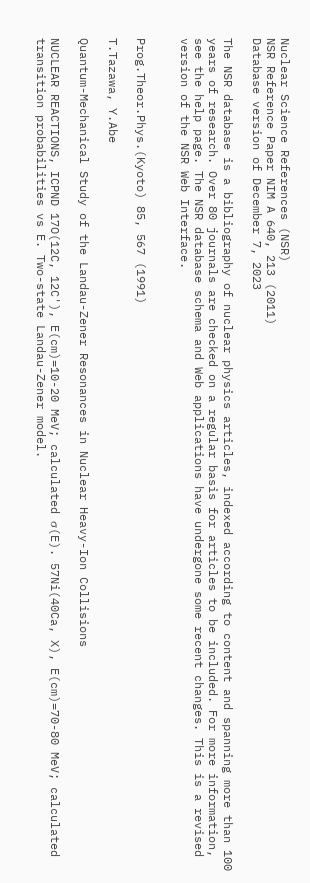Nuclear Science References (NSR)
NSR Reference Paper NIM A 640, 213 (2011)
Database version of December 7, 2023

The NSR database is a bibliography of nuclear physics articles, indexed according to content and spanning more than 100 years of research. Over 80 journals are checked on a regular basis for articles to be included. For more information, see the help page. The NSR database schema and Web applications have undergone some recent changes. This is a revised version of the NSR Web Interface.


Prog.Theor.Phys.(Kyoto) 85, 567 (1991)

T.Tazawa, Y.Abe

Quantum-Mechanical Study of the Landau-Zener Resonances in Nuclear Heavy-Ion Collisions

NUCLEAR REACTIONS, ICPND 17O(12C, 12C'), E(cm)=10-20 MeV; calculated σ(E). 57Ni(40Ca, X), E(cm)=70-80 MeV; calculated transition probabilities vs E. Two-state Landau-Zener model.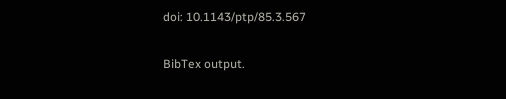doi: 10.1143/ptp/85.3.567

BibTex output.